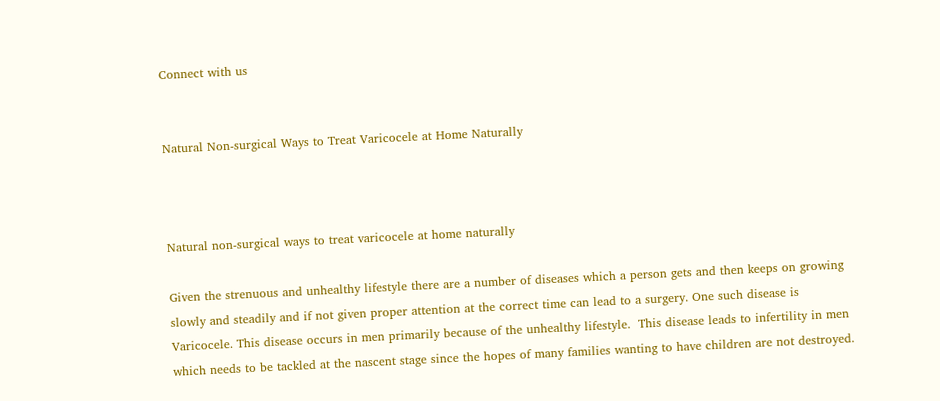Connect with us


Natural Non-surgical Ways to Treat Varicocele at Home Naturally



Natural non-surgical ways to treat varicocele at home naturally

Given the strenuous and unhealthy lifestyle there are a number of diseases which a person gets and then keeps on growing slowly and steadily and if not given proper attention at the correct time can lead to a surgery. One such disease is Varicocele. This disease occurs in men primarily because of the unhealthy lifestyle.  This disease leads to infertility in men which needs to be tackled at the nascent stage since the hopes of many families wanting to have children are not destroyed.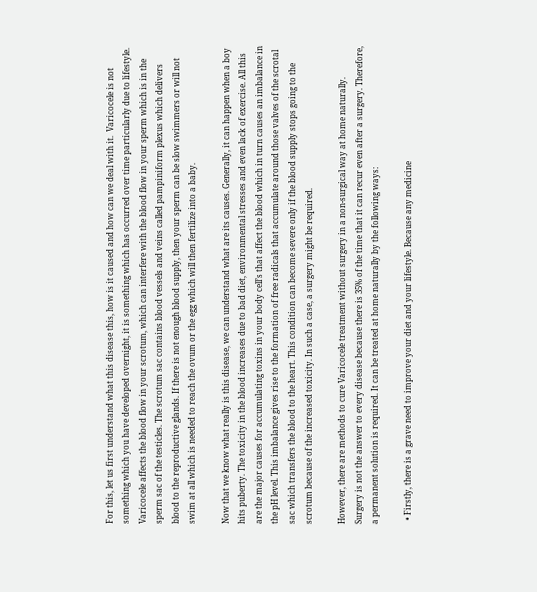For this, let us first understand what this disease this, how is it caused and how can we deal with it.  Varicocele is not something which you have developed overnight, it is something which has occurred over time particularly due to lifestyle. Varicocele affects the blood flow in your scrotum, which can interfere with the blood flow in your sperm which is in the sperm sac of the testicles. The scrotum sac contains blood vessels and veins called pampiniform plexus which delivers blood to the reproductive glands. If there is not enough blood supply, then your sperm can be slow swimmers or will not swim at all which is needed to reach the ovum or the egg which will then fertilize into a baby.

Now that we know what really is this disease, we can understand what are its causes. Generally, it can happen when a boy hits puberty. The toxicity in the blood increases due to bad diet, environmental stresses and even lack of exercise. All this are the major causes for accumulating toxins in your body cell’s that affect the blood which in turn causes an imbalance in the pH level. This imbalance gives rise to the formation of free radicals that accumulate around those valves of the scrotal sac which transfers the blood to the heart. This condition can become severe only if the blood supply stops going to the scrotum because of the increased toxicity. In such a case, a surgery might be required.

However, there are methods to cure Varicocele treatment without surgery in a non-surgical way at home naturally. Surgery is not the answer to every disease because there is 35% of the time that it can recur even after a surgery. Therefore, a permanent solution is required. It can be treated at home naturally by the following ways:

  • Firstly, there is a grave need to improve your diet and your lifestyle. Because any medicine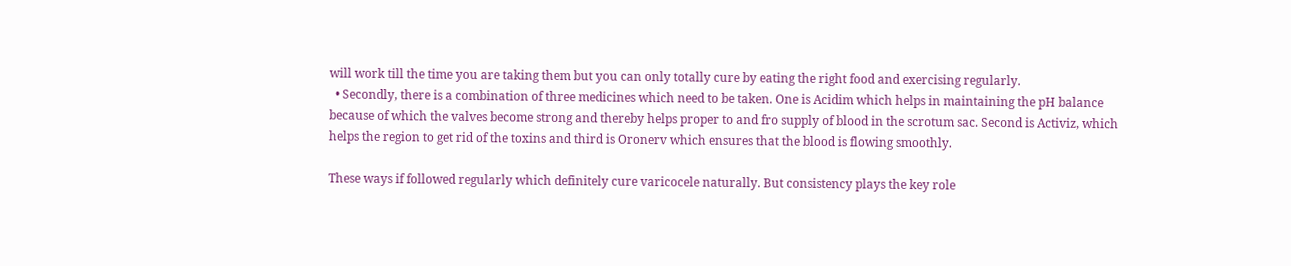will work till the time you are taking them but you can only totally cure by eating the right food and exercising regularly.
  • Secondly, there is a combination of three medicines which need to be taken. One is Acidim which helps in maintaining the pH balance because of which the valves become strong and thereby helps proper to and fro supply of blood in the scrotum sac. Second is Activiz, which helps the region to get rid of the toxins and third is Oronerv which ensures that the blood is flowing smoothly.

These ways if followed regularly which definitely cure varicocele naturally. But consistency plays the key role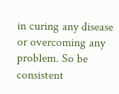in curing any disease or overcoming any problem. So be consistent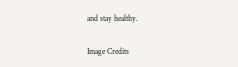and stay healthy.

Image Credits